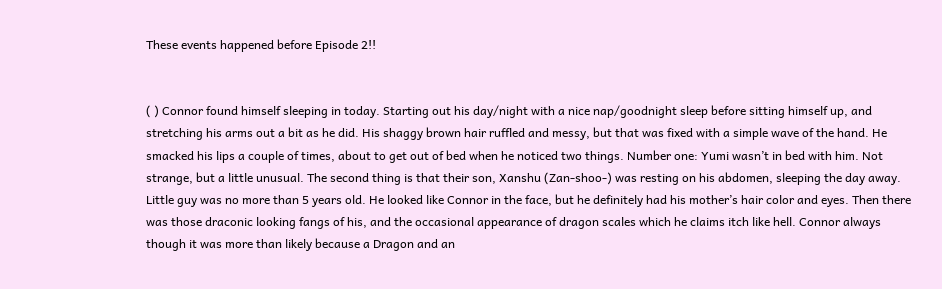These events happened before Episode 2!!


( ) Connor found himself sleeping in today. Starting out his day/night with a nice nap/goodnight sleep before sitting himself up, and stretching his arms out a bit as he did. His shaggy brown hair ruffled and messy, but that was fixed with a simple wave of the hand. He smacked his lips a couple of times, about to get out of bed when he noticed two things. Number one: Yumi wasn’t in bed with him. Not strange, but a little unusual. The second thing is that their son, Xanshu (Zan-shoo-) was resting on his abdomen, sleeping the day away. Little guy was no more than 5 years old. He looked like Connor in the face, but he definitely had his mother’s hair color and eyes. Then there was those draconic looking fangs of his, and the occasional appearance of dragon scales which he claims itch like hell. Connor always though it was more than likely because a Dragon and an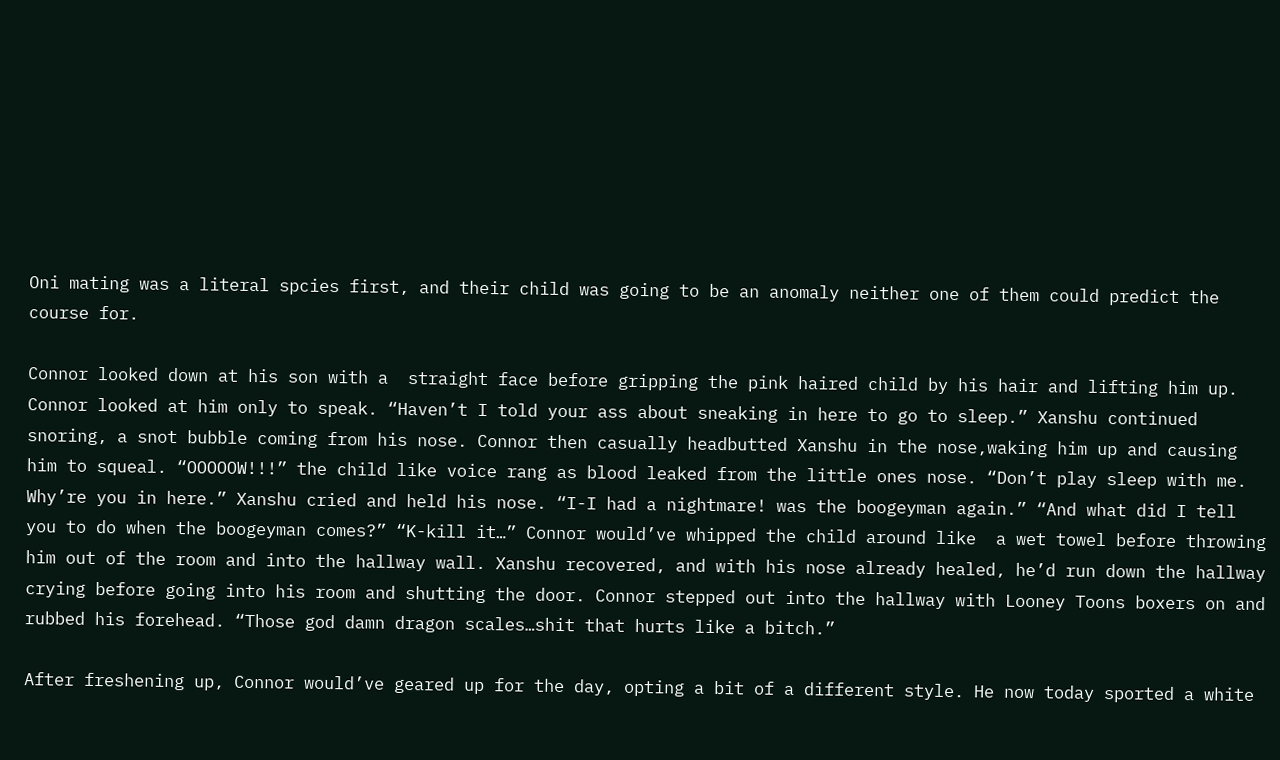Oni mating was a literal spcies first, and their child was going to be an anomaly neither one of them could predict the course for.

Connor looked down at his son with a  straight face before gripping the pink haired child by his hair and lifting him up. Connor looked at him only to speak. “Haven’t I told your ass about sneaking in here to go to sleep.” Xanshu continued snoring, a snot bubble coming from his nose. Connor then casually headbutted Xanshu in the nose,waking him up and causing him to squeal. “OOOOOW!!!” the child like voice rang as blood leaked from the little ones nose. “Don’t play sleep with me. Why’re you in here.” Xanshu cried and held his nose. “I-I had a nightmare! was the boogeyman again.” “And what did I tell you to do when the boogeyman comes?” “K-kill it…” Connor would’ve whipped the child around like  a wet towel before throwing him out of the room and into the hallway wall. Xanshu recovered, and with his nose already healed, he’d run down the hallway crying before going into his room and shutting the door. Connor stepped out into the hallway with Looney Toons boxers on and rubbed his forehead. “Those god damn dragon scales…shit that hurts like a bitch.”

After freshening up, Connor would’ve geared up for the day, opting a bit of a different style. He now today sported a white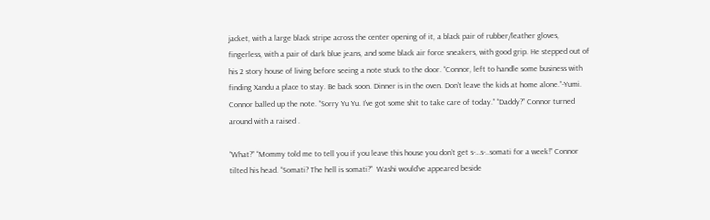jacket, with a large black stripe across the center opening of it, a black pair of rubber/leather gloves, fingerless, with a pair of dark blue jeans, and some black air force sneakers, with good grip. He stepped out of his 2 story house of living before seeing a note stuck to the door. “Connor, left to handle some business with finding Xandu a place to stay. Be back soon. Dinner is in the oven. Don’t leave the kids at home alone.”-Yumi. Connor balled up the note. “Sorry Yu Yu. I’ve got some shit to take care of today.” “Daddy?” Connor turned around with a raised .

“What?” “Mommy told me to tell you if you leave this house you don’t get s-…s-..somati for a week!” Connor tilted his head. “Somati? The hell is somati?”  Washi would’ve appeared beside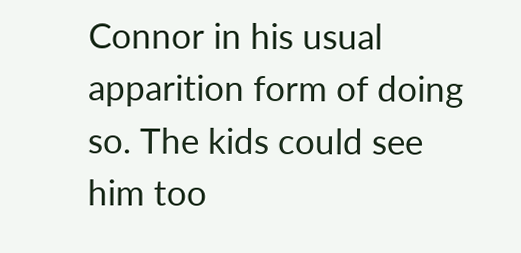Connor in his usual apparition form of doing so. The kids could see him too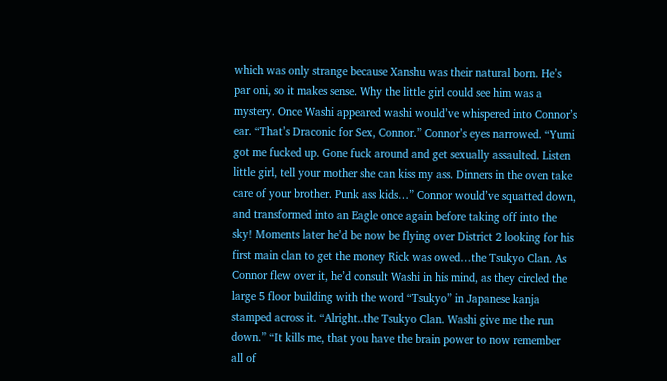which was only strange because Xanshu was their natural born. He’s par oni, so it makes sense. Why the little girl could see him was a mystery. Once Washi appeared washi would’ve whispered into Connor’s ear. “That’s Draconic for Sex, Connor.” Connor’s eyes narrowed. “Yumi got me fucked up. Gone fuck around and get sexually assaulted. Listen little girl, tell your mother she can kiss my ass. Dinners in the oven take care of your brother. Punk ass kids…” Connor would’ve squatted down, and transformed into an Eagle once again before taking off into the sky! Moments later he’d be now be flying over District 2 looking for his first main clan to get the money Rick was owed…the Tsukyo Clan. As Connor flew over it, he’d consult Washi in his mind, as they circled the large 5 floor building with the word “Tsukyo” in Japanese kanja stamped across it. “Alright..the Tsukyo Clan. Washi give me the run down.” “It kills me, that you have the brain power to now remember all of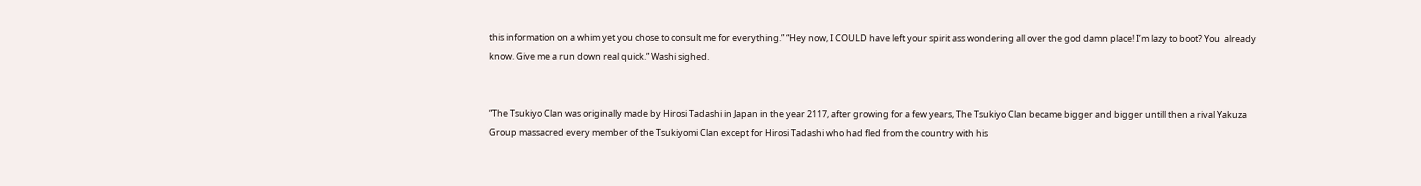this information on a whim yet you chose to consult me for everything.” “Hey now, I COULD have left your spirit ass wondering all over the god damn place! I’m lazy to boot? You  already know. Give me a run down real quick.” Washi sighed.


“The Tsukiyo Clan was originally made by Hirosi Tadashi in Japan in the year 2117, after growing for a few years, The Tsukiyo Clan became bigger and bigger untill then a rival Yakuza Group massacred every member of the Tsukiyomi Clan except for Hirosi Tadashi who had fled from the country with his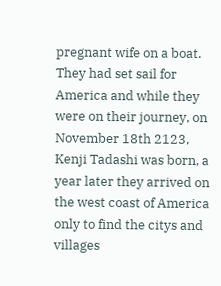pregnant wife on a boat. They had set sail for America and while they were on their journey, on November 18th 2123, Kenji Tadashi was born, a year later they arrived on the west coast of America only to find the citys and villages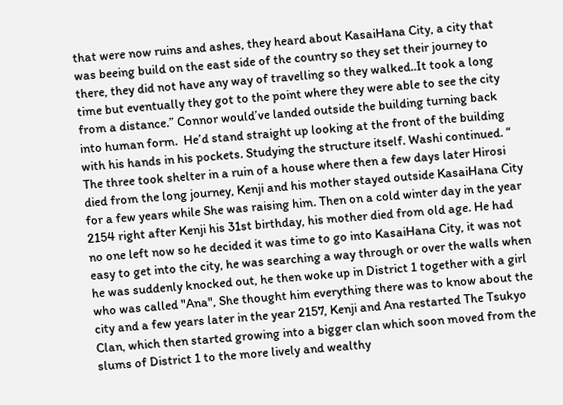that were now ruins and ashes, they heard about KasaiHana City, a city that was beeing build on the east side of the country so they set their journey to there, they did not have any way of travelling so they walked..It took a long time but eventually they got to the point where they were able to see the city from a distance.” Connor would’ve landed outside the building turning back into human form.  He’d stand straight up looking at the front of the building with his hands in his pockets. Studying the structure itself. Washi continued. “ The three took shelter in a ruin of a house where then a few days later Hirosi died from the long journey, Kenji and his mother stayed outside KasaiHana City for a few years while She was raising him. Then on a cold winter day in the year 2154 right after Kenji his 31st birthday, his mother died from old age. He had no one left now so he decided it was time to go into KasaiHana City, it was not easy to get into the city, he was searching a way through or over the walls when he was suddenly knocked out, he then woke up in District 1 together with a girl who was called "Ana", She thought him everything there was to know about the city and a few years later in the year 2157, Kenji and Ana restarted The Tsukyo Clan, which then started growing into a bigger clan which soon moved from the slums of District 1 to the more lively and wealthy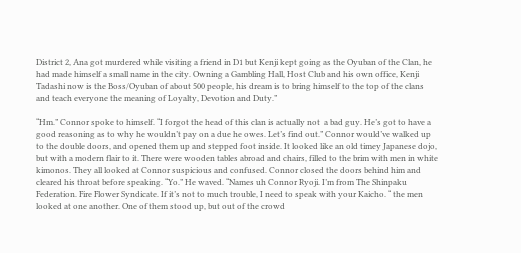District 2, Ana got murdered while visiting a friend in D1 but Kenji kept going as the Oyuban of the Clan, he had made himself a small name in the city. Owning a Gambling Hall, Host Club and his own office, Kenji Tadashi now is the Boss/Oyuban of about 500 people, his dream is to bring himself to the top of the clans and teach everyone the meaning of Loyalty, Devotion and Duty.”

“Hm.” Connor spoke to himself. “I forgot the head of this clan is actually not  a bad guy. He’s got to have a good reasoning as to why he wouldn’t pay on a due he owes. Let’s find out.” Connor would’ve walked up to the double doors, and opened them up and stepped foot inside. It looked like an old timey Japanese dojo, but with a modern flair to it. There were wooden tables abroad and chairs, filled to the brim with men in white kimonos. They all looked at Connor suspicious and confused. Connor closed the doors behind him and cleared his throat before speaking. “Yo.” He waved. “Names uh Connor Ryoji. I’m from The Shinpaku Federation. Fire Flower Syndicate. If it’s not to much trouble, I need to speak with your Kaicho. “ the men looked at one another. One of them stood up, but out of the crowd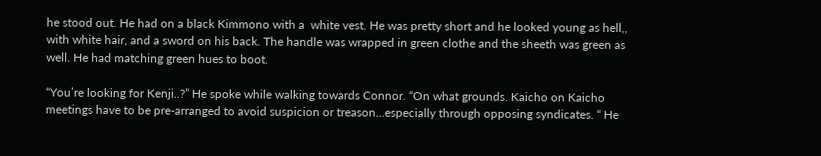he stood out. He had on a black Kimmono with a  white vest. He was pretty short and he looked young as hell,, with white hair, and a sword on his back. The handle was wrapped in green clothe and the sheeth was green as well. He had matching green hues to boot.

“You’re looking for Kenji..?” He spoke while walking towards Connor. “On what grounds. Kaicho on Kaicho meetings have to be pre-arranged to avoid suspicion or treason…especially through opposing syndicates. “ He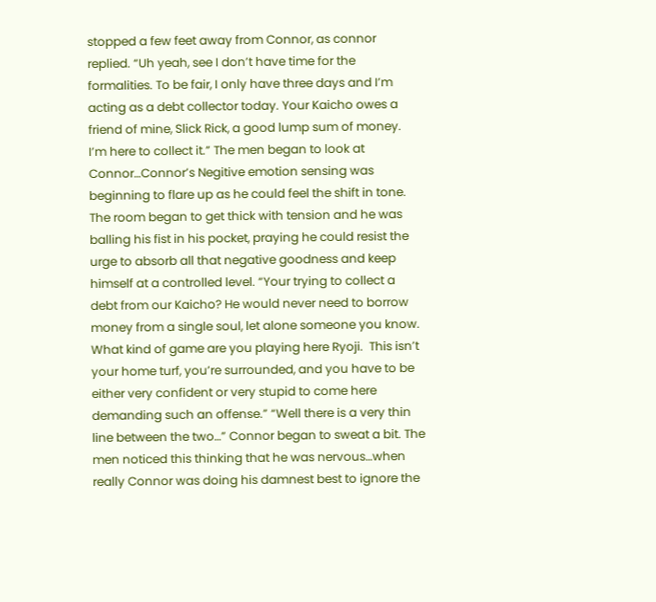stopped a few feet away from Connor, as connor replied. “Uh yeah, see I don’t have time for the formalities. To be fair, I only have three days and I’m acting as a debt collector today. Your Kaicho owes a friend of mine, Slick Rick, a good lump sum of money. I’m here to collect it.” The men began to look at Connor…Connor’s Negitive emotion sensing was beginning to flare up as he could feel the shift in tone. The room began to get thick with tension and he was balling his fist in his pocket, praying he could resist the urge to absorb all that negative goodness and keep himself at a controlled level. “Your trying to collect a debt from our Kaicho? He would never need to borrow money from a single soul, let alone someone you know. What kind of game are you playing here Ryoji.  This isn’t your home turf, you’re surrounded, and you have to be either very confident or very stupid to come here demanding such an offense.” “Well there is a very thin line between the two…” Connor began to sweat a bit. The men noticed this thinking that he was nervous…when really Connor was doing his damnest best to ignore the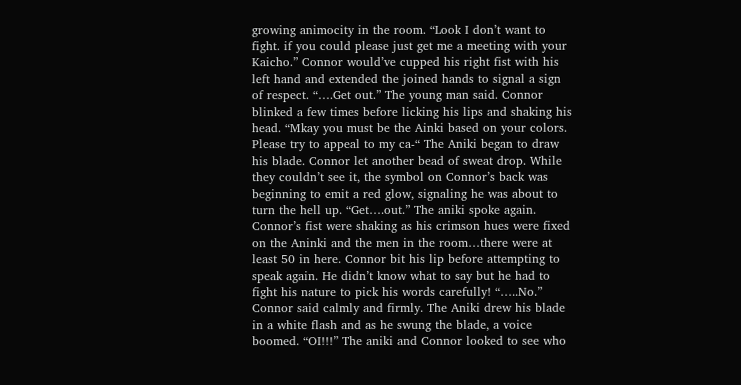growing animocity in the room. “Look I don’t want to fight. if you could please just get me a meeting with your Kaicho.” Connor would’ve cupped his right fist with his left hand and extended the joined hands to signal a sign of respect. “….Get out.” The young man said. Connor blinked a few times before licking his lips and shaking his head. “Mkay you must be the Ainki based on your colors. Please try to appeal to my ca-“ The Aniki began to draw his blade. Connor let another bead of sweat drop. While they couldn’t see it, the symbol on Connor’s back was beginning to emit a red glow, signaling he was about to turn the hell up. “Get….out.” The aniki spoke again. Connor’s fist were shaking as his crimson hues were fixed on the Aninki and the men in the room…there were at least 50 in here. Connor bit his lip before attempting to speak again. He didn’t know what to say but he had to fight his nature to pick his words carefully! “…..No.” Connor said calmly and firmly. The Aniki drew his blade in a white flash and as he swung the blade, a voice boomed. “OI!!!” The aniki and Connor looked to see who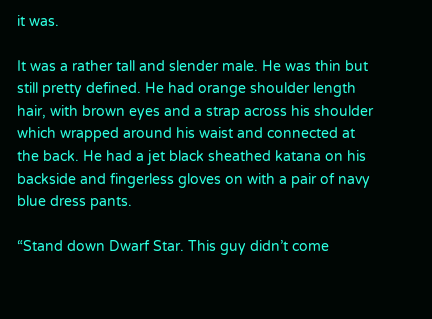it was.

It was a rather tall and slender male. He was thin but still pretty defined. He had orange shoulder length hair, with brown eyes and a strap across his shoulder which wrapped around his waist and connected at the back. He had a jet black sheathed katana on his backside and fingerless gloves on with a pair of navy blue dress pants.

“Stand down Dwarf Star. This guy didn’t come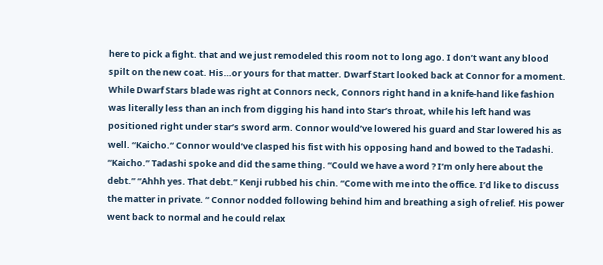here to pick a fight. that and we just remodeled this room not to long ago. I don’t want any blood spilt on the new coat. His…or yours for that matter. Dwarf Start looked back at Connor for a moment. While Dwarf Stars blade was right at Connors neck, Connors right hand in a knife-hand like fashion was literally less than an inch from digging his hand into Star’s throat, while his left hand was positioned right under star’s sword arm. Connor would’ve lowered his guard and Star lowered his as well. “Kaicho.“ Connor would’ve clasped his fist with his opposing hand and bowed to the Tadashi. “Kaicho.” Tadashi spoke and did the same thing. “Could we have a word ? I’m only here about the debt.” “Ahhh yes. That debt.” Kenji rubbed his chin. “Come with me into the office. I’d like to discuss the matter in private. “ Connor nodded following behind him and breathing a sigh of relief. His power went back to normal and he could relax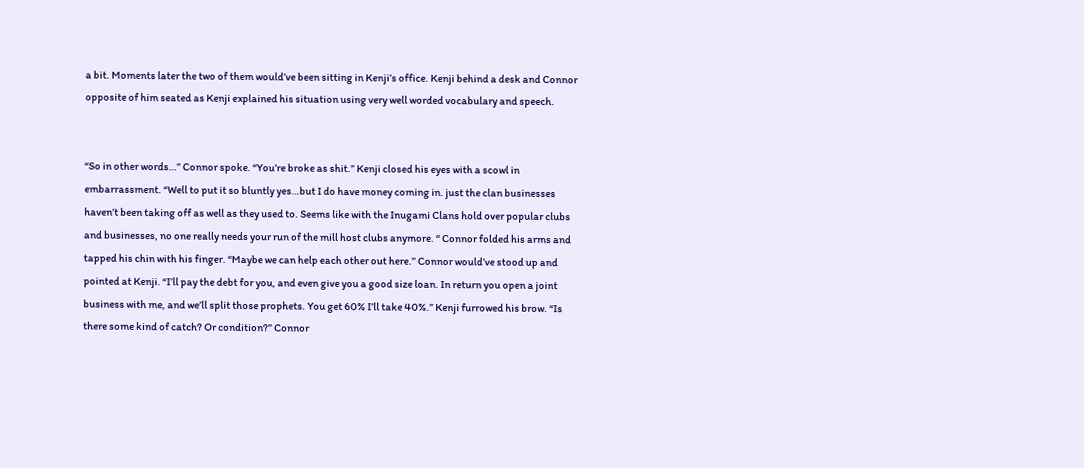a bit. Moments later the two of them would’ve been sitting in Kenji’s office. Kenji behind a desk and Connor opposite of him seated as Kenji explained his situation using very well worded vocabulary and speech.


“So in other words…” Connor spoke. “You’re broke as shit.” Kenji closed his eyes with a scowl in embarrassment. “Well to put it so bluntly yes…but I do have money coming in. just the clan businesses haven’t been taking off as well as they used to. Seems like with the Inugami Clans hold over popular clubs and businesses, no one really needs your run of the mill host clubs anymore. “ Connor folded his arms and tapped his chin with his finger. “Maybe we can help each other out here.” Connor would’ve stood up and pointed at Kenji. “I’ll pay the debt for you, and even give you a good size loan. In return you open a joint business with me, and we’ll split those prophets. You get 60% I’ll take 40%.” Kenji furrowed his brow. “Is there some kind of catch? Or condition?” Connor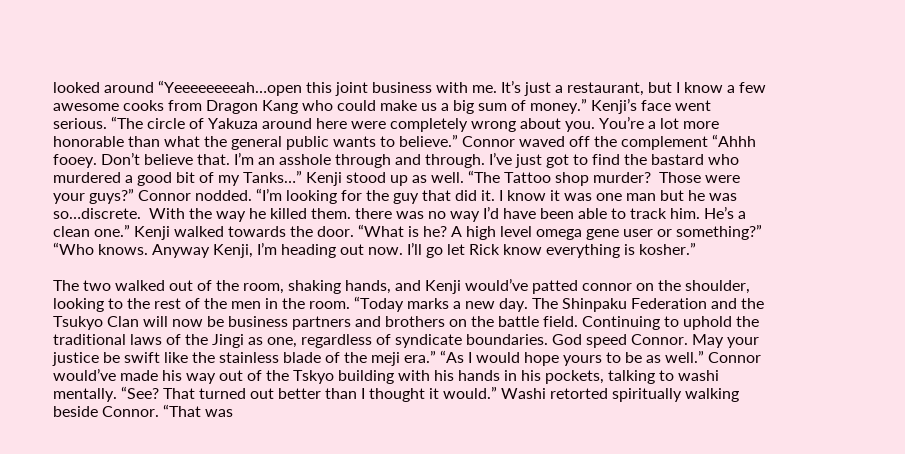looked around “Yeeeeeeeeah…open this joint business with me. It’s just a restaurant, but I know a few awesome cooks from Dragon Kang who could make us a big sum of money.” Kenji’s face went serious. “The circle of Yakuza around here were completely wrong about you. You’re a lot more honorable than what the general public wants to believe.” Connor waved off the complement “Ahhh fooey. Don’t believe that. I’m an asshole through and through. I’ve just got to find the bastard who murdered a good bit of my Tanks…” Kenji stood up as well. “The Tattoo shop murder?  Those were your guys?” Connor nodded. “I’m looking for the guy that did it. I know it was one man but he was so…discrete.  With the way he killed them. there was no way I’d have been able to track him. He’s a clean one.” Kenji walked towards the door. “What is he? A high level omega gene user or something?”  “Who knows. Anyway Kenji, I’m heading out now. I’ll go let Rick know everything is kosher.”

The two walked out of the room, shaking hands, and Kenji would’ve patted connor on the shoulder, looking to the rest of the men in the room. “Today marks a new day. The Shinpaku Federation and the Tsukyo Clan will now be business partners and brothers on the battle field. Continuing to uphold the traditional laws of the Jingi as one, regardless of syndicate boundaries. God speed Connor. May your justice be swift like the stainless blade of the meji era.” “As I would hope yours to be as well.” Connor would’ve made his way out of the Tskyo building with his hands in his pockets, talking to washi mentally. “See? That turned out better than I thought it would.” Washi retorted spiritually walking beside Connor. “That was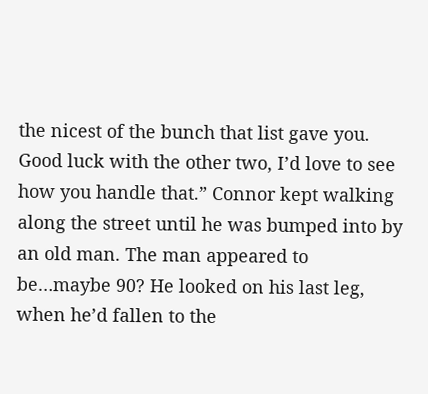the nicest of the bunch that list gave you. Good luck with the other two, I’d love to see how you handle that.” Connor kept walking along the street until he was bumped into by an old man. The man appeared to be…maybe 90? He looked on his last leg, when he’d fallen to the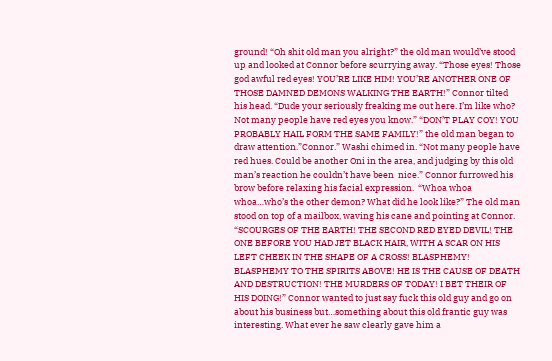ground! “Oh shit old man you alright?” the old man would’ve stood up and looked at Connor before scurrying away. “Those eyes! Those god awful red eyes! YOU’RE LIKE HIM! YOU’RE ANOTHER ONE OF THOSE DAMNED DEMONS WALKING THE EARTH!” Connor tilted his head. “Dude your seriously freaking me out here. I’m like who? Not many people have red eyes you know.” “DON’T PLAY COY! YOU PROBABLY HAIL FORM THE SAME FAMILY!” the old man began to draw attention.”Connor.” Washi chimed in. “Not many people have red hues. Could be another Oni in the area, and judging by this old man’s reaction he couldn’t have been  nice.” Connor furrowed his brow before relaxing his facial expression.  “Whoa whoa whoa…who’s the other demon? What did he look like?” The old man stood on top of a mailbox, waving his cane and pointing at Connor. “SCOURGES OF THE EARTH! THE SECOND RED EYED DEVIL! THE ONE BEFORE YOU HAD JET BLACK HAIR, WITH A SCAR ON HIS LEFT CHEEK IN THE SHAPE OF A CROSS! BLASPHEMY! BLASPHEMY TO THE SPIRITS ABOVE! HE IS THE CAUSE OF DEATH AND DESTRUCTION! THE MURDERS OF TODAY! I BET THEIR OF HIS DOING!” Connor wanted to just say fuck this old guy and go on about his business but…something about this old frantic guy was interesting. What ever he saw clearly gave him a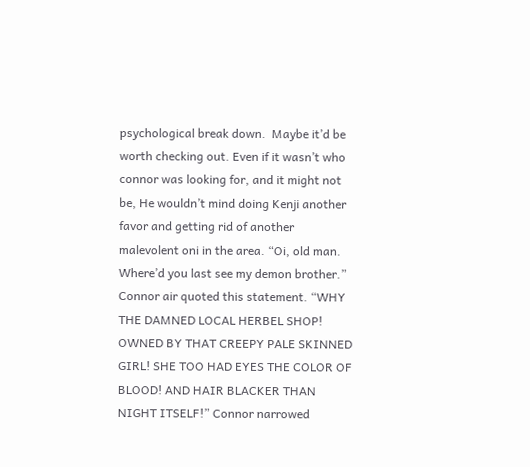psychological break down.  Maybe it’d be worth checking out. Even if it wasn’t who connor was looking for, and it might not be, He wouldn’t mind doing Kenji another favor and getting rid of another malevolent oni in the area. “Oi, old man. Where’d you last see my demon brother.” Connor air quoted this statement. “WHY THE DAMNED LOCAL HERBEL SHOP! OWNED BY THAT CREEPY PALE SKINNED GIRL! SHE TOO HAD EYES THE COLOR OF BLOOD! AND HAIR BLACKER THAN NIGHT ITSELF!” Connor narrowed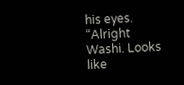his eyes. “Alright Washi. Looks like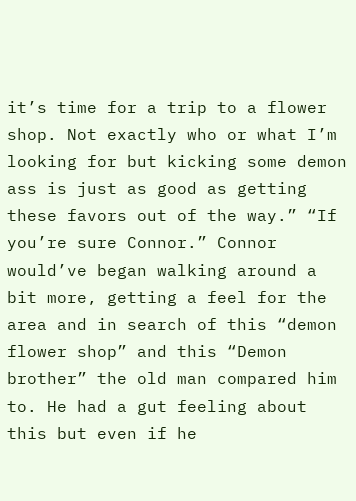it’s time for a trip to a flower shop. Not exactly who or what I’m looking for but kicking some demon ass is just as good as getting these favors out of the way.” “If you’re sure Connor.” Connor would’ve began walking around a bit more, getting a feel for the area and in search of this “demon flower shop” and this “Demon brother” the old man compared him to. He had a gut feeling about this but even if he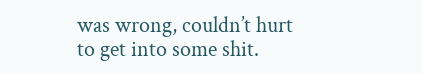was wrong, couldn’t hurt to get into some shit.